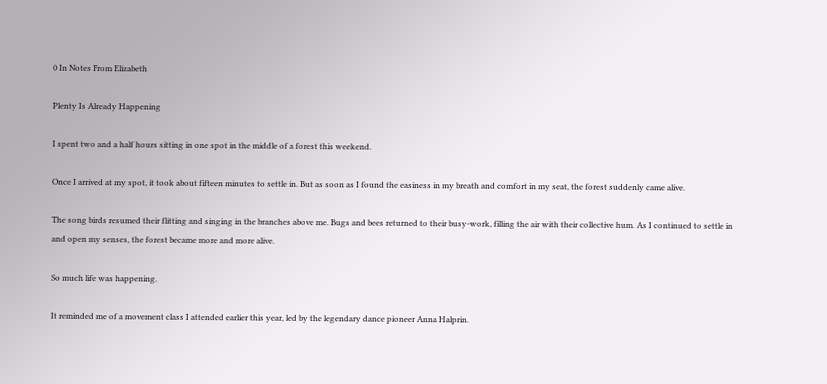0 In Notes From Elizabeth

Plenty Is Already Happening

I spent two and a half hours sitting in one spot in the middle of a forest this weekend.

Once I arrived at my spot, it took about fifteen minutes to settle in. But as soon as I found the easiness in my breath and comfort in my seat, the forest suddenly came alive.

The song birds resumed their flitting and singing in the branches above me. Bugs and bees returned to their busy-work, filling the air with their collective hum. As I continued to settle in and open my senses, the forest became more and more alive.

So much life was happening.

It reminded me of a movement class I attended earlier this year, led by the legendary dance pioneer Anna Halprin.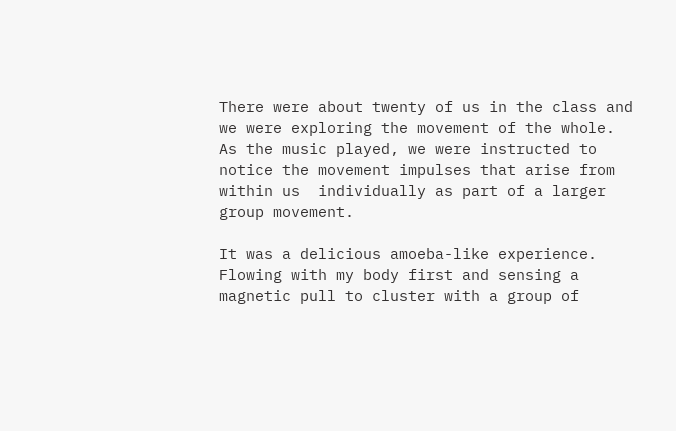There were about twenty of us in the class and we were exploring the movement of the whole. As the music played, we were instructed to notice the movement impulses that arise from within us  individually as part of a larger group movement.

It was a delicious amoeba-like experience. Flowing with my body first and sensing a magnetic pull to cluster with a group of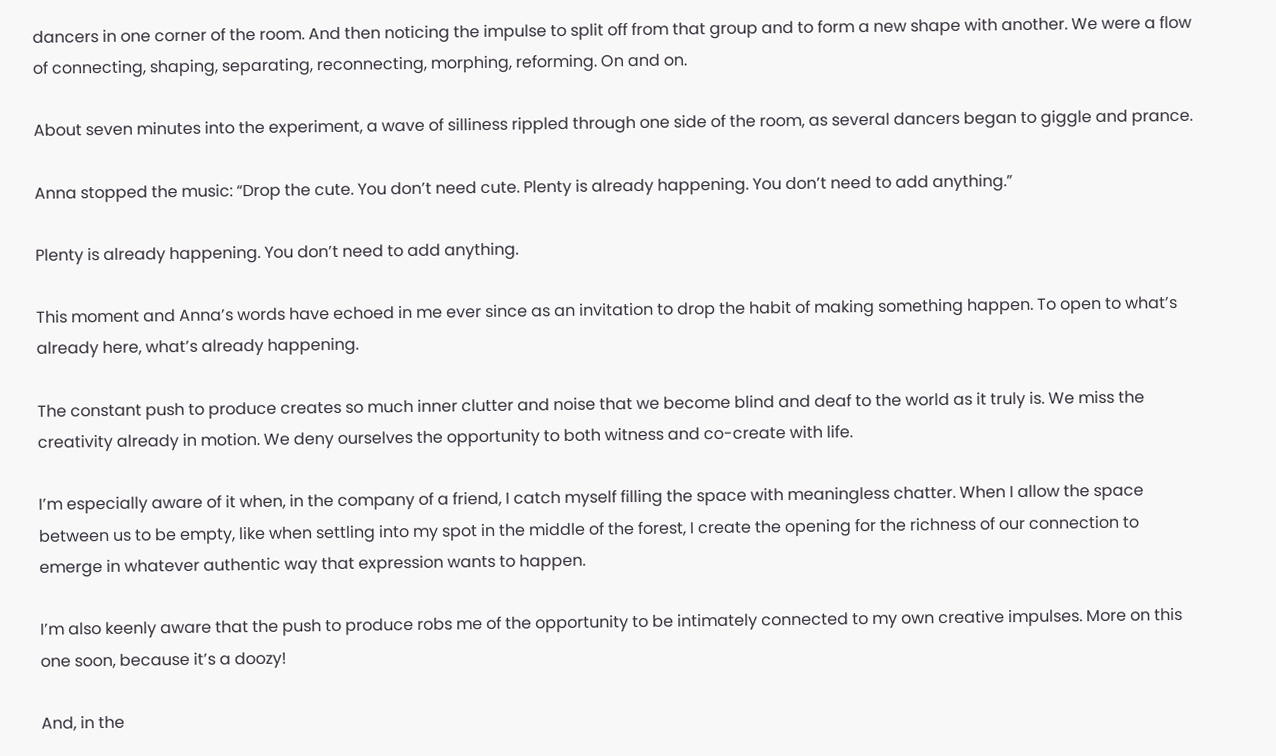dancers in one corner of the room. And then noticing the impulse to split off from that group and to form a new shape with another. We were a flow of connecting, shaping, separating, reconnecting, morphing, reforming. On and on.

About seven minutes into the experiment, a wave of silliness rippled through one side of the room, as several dancers began to giggle and prance.

Anna stopped the music: “Drop the cute. You don’t need cute. Plenty is already happening. You don’t need to add anything.”

Plenty is already happening. You don’t need to add anything.

This moment and Anna’s words have echoed in me ever since as an invitation to drop the habit of making something happen. To open to what’s already here, what’s already happening.

The constant push to produce creates so much inner clutter and noise that we become blind and deaf to the world as it truly is. We miss the creativity already in motion. We deny ourselves the opportunity to both witness and co-create with life.

I’m especially aware of it when, in the company of a friend, I catch myself filling the space with meaningless chatter. When I allow the space between us to be empty, like when settling into my spot in the middle of the forest, I create the opening for the richness of our connection to emerge in whatever authentic way that expression wants to happen.

I’m also keenly aware that the push to produce robs me of the opportunity to be intimately connected to my own creative impulses. More on this one soon, because it’s a doozy!

And, in the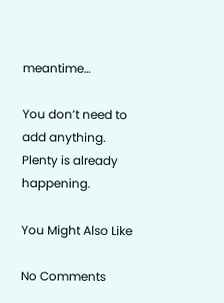meantime…

You don’t need to add anything. Plenty is already happening.

You Might Also Like

No Comments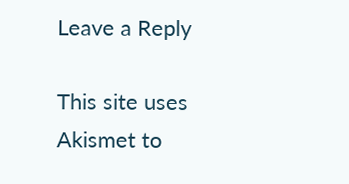Leave a Reply

This site uses Akismet to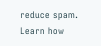reduce spam. Learn how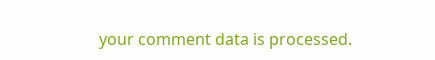your comment data is processed.